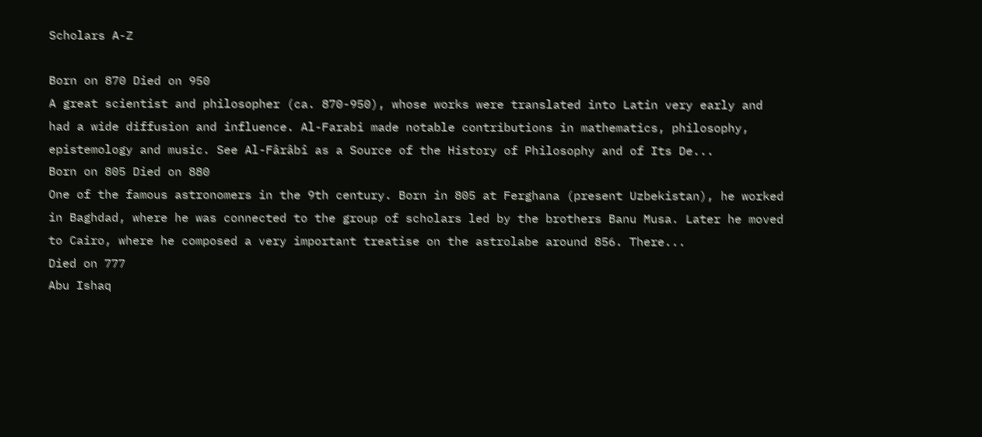Scholars A-Z

Born on 870 Died on 950
A great scientist and philosopher (ca. 870-950), whose works were translated into Latin very early and had a wide diffusion and influence. Al-Farabi made notable contributions in mathematics, philosophy, epistemology and music. See Al-Fârâbî as a Source of the History of Philosophy and of Its De...
Born on 805 Died on 880
One of the famous astronomers in the 9th century. Born in 805 at Ferghana (present Uzbekistan), he worked in Baghdad, where he was connected to the group of scholars led by the brothers Banu Musa. Later he moved to Cairo, where he composed a very important treatise on the astrolabe around 856. There...
Died on 777
Abu Ishaq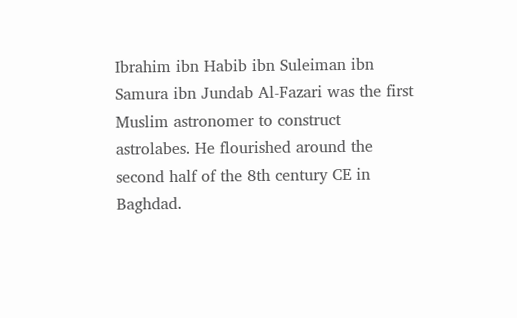Ibrahim ibn Habib ibn Suleiman ibn Samura ibn Jundab Al-Fazari was the first Muslim astronomer to construct astrolabes. He flourished around the second half of the 8th century CE in Baghdad.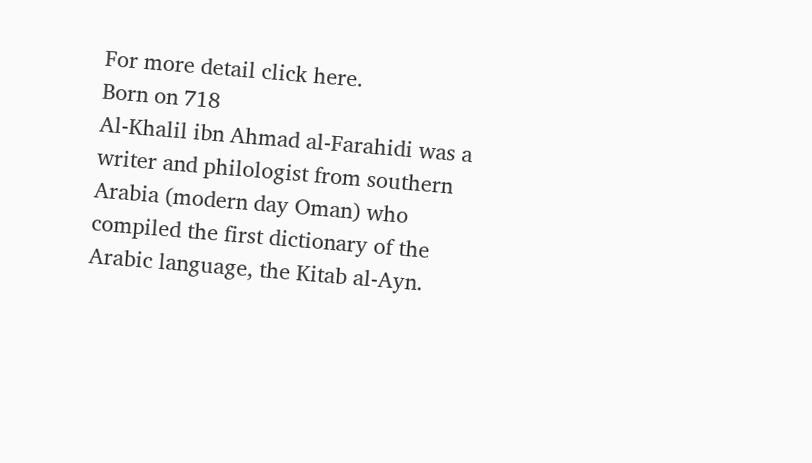For more detail click here.
Born on 718
Al-Khalil ibn Ahmad al-Farahidi was a writer and philologist from southern Arabia (modern day Oman) who compiled the first dictionary of the Arabic language, the Kitab al-Ayn.